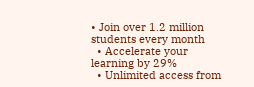• Join over 1.2 million students every month
  • Accelerate your learning by 29%
  • Unlimited access from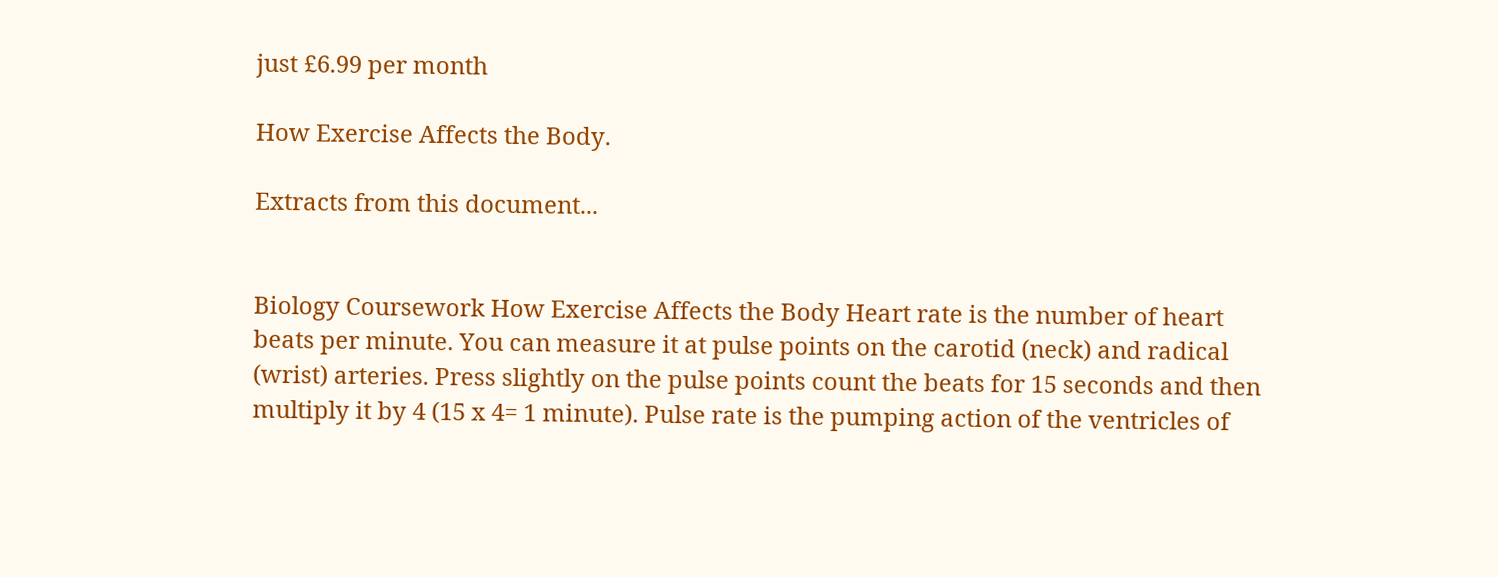just £6.99 per month

How Exercise Affects the Body.

Extracts from this document...


Biology Coursework How Exercise Affects the Body Heart rate is the number of heart beats per minute. You can measure it at pulse points on the carotid (neck) and radical (wrist) arteries. Press slightly on the pulse points count the beats for 15 seconds and then multiply it by 4 (15 x 4= 1 minute). Pulse rate is the pumping action of the ventricles of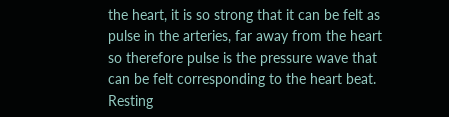the heart, it is so strong that it can be felt as pulse in the arteries, far away from the heart so therefore pulse is the pressure wave that can be felt corresponding to the heart beat. Resting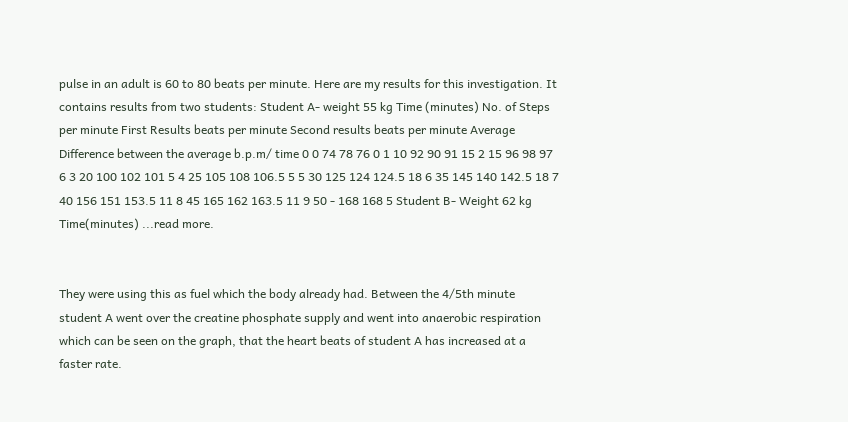pulse in an adult is 60 to 80 beats per minute. Here are my results for this investigation. It contains results from two students: Student A- weight 55 kg Time (minutes) No. of Steps per minute First Results beats per minute Second results beats per minute Average Difference between the average b.p.m/ time 0 0 74 78 76 0 1 10 92 90 91 15 2 15 96 98 97 6 3 20 100 102 101 5 4 25 105 108 106.5 5 5 30 125 124 124.5 18 6 35 145 140 142.5 18 7 40 156 151 153.5 11 8 45 165 162 163.5 11 9 50 - 168 168 5 Student B- Weight 62 kg Time(minutes) ...read more.


They were using this as fuel which the body already had. Between the 4/5th minute student A went over the creatine phosphate supply and went into anaerobic respiration which can be seen on the graph, that the heart beats of student A has increased at a faster rate.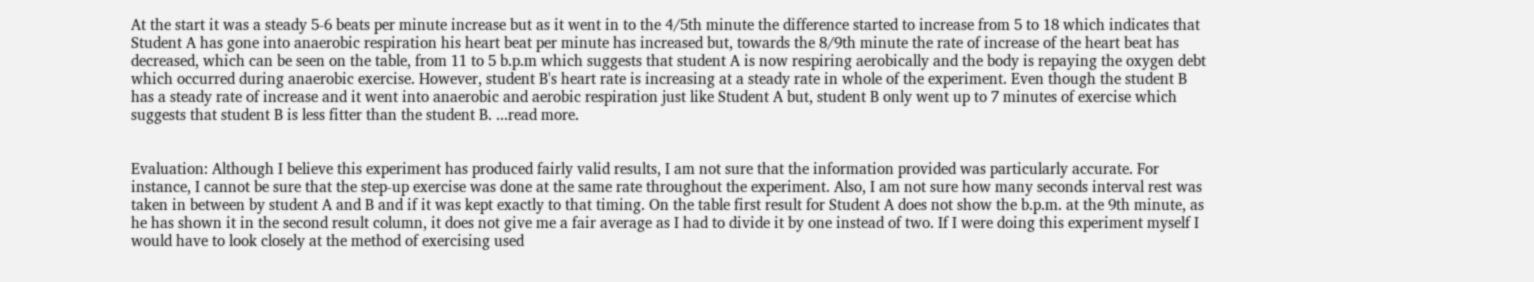At the start it was a steady 5-6 beats per minute increase but as it went in to the 4/5th minute the difference started to increase from 5 to 18 which indicates that Student A has gone into anaerobic respiration his heart beat per minute has increased but, towards the 8/9th minute the rate of increase of the heart beat has decreased, which can be seen on the table, from 11 to 5 b.p.m which suggests that student A is now respiring aerobically and the body is repaying the oxygen debt which occurred during anaerobic exercise. However, student B's heart rate is increasing at a steady rate in whole of the experiment. Even though the student B has a steady rate of increase and it went into anaerobic and aerobic respiration just like Student A but, student B only went up to 7 minutes of exercise which suggests that student B is less fitter than the student B. ...read more.


Evaluation: Although I believe this experiment has produced fairly valid results, I am not sure that the information provided was particularly accurate. For instance, I cannot be sure that the step-up exercise was done at the same rate throughout the experiment. Also, I am not sure how many seconds interval rest was taken in between by student A and B and if it was kept exactly to that timing. On the table first result for Student A does not show the b.p.m. at the 9th minute, as he has shown it in the second result column, it does not give me a fair average as I had to divide it by one instead of two. If I were doing this experiment myself I would have to look closely at the method of exercising used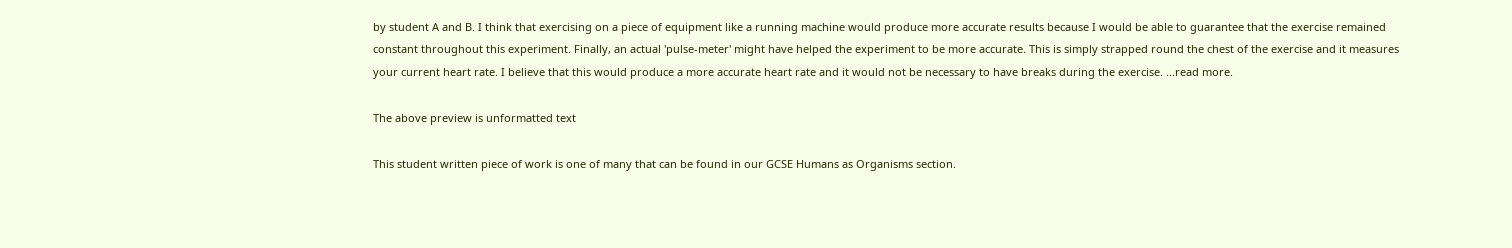by student A and B. I think that exercising on a piece of equipment like a running machine would produce more accurate results because I would be able to guarantee that the exercise remained constant throughout this experiment. Finally, an actual 'pulse-meter' might have helped the experiment to be more accurate. This is simply strapped round the chest of the exercise and it measures your current heart rate. I believe that this would produce a more accurate heart rate and it would not be necessary to have breaks during the exercise. ...read more.

The above preview is unformatted text

This student written piece of work is one of many that can be found in our GCSE Humans as Organisms section.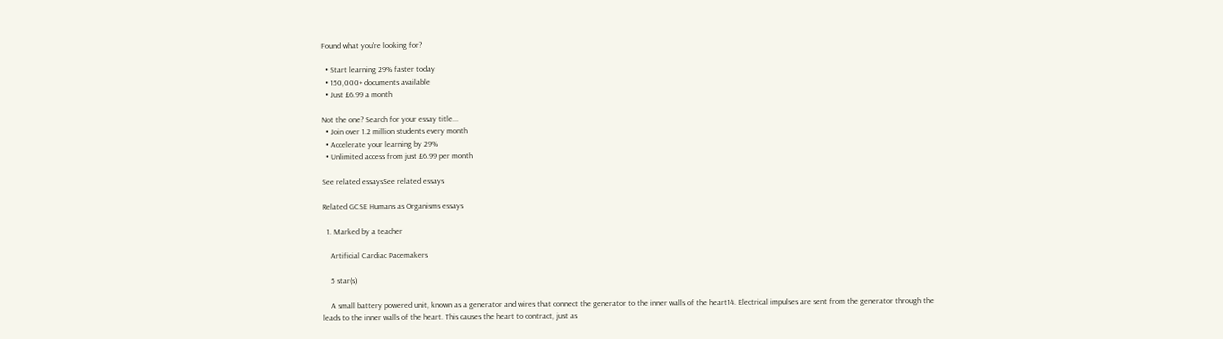Found what you're looking for?

  • Start learning 29% faster today
  • 150,000+ documents available
  • Just £6.99 a month

Not the one? Search for your essay title...
  • Join over 1.2 million students every month
  • Accelerate your learning by 29%
  • Unlimited access from just £6.99 per month

See related essaysSee related essays

Related GCSE Humans as Organisms essays

  1. Marked by a teacher

    Artificial Cardiac Pacemakers

    5 star(s)

    A small battery powered unit, known as a generator and wires that connect the generator to the inner walls of the heart14. Electrical impulses are sent from the generator through the leads to the inner walls of the heart. This causes the heart to contract, just as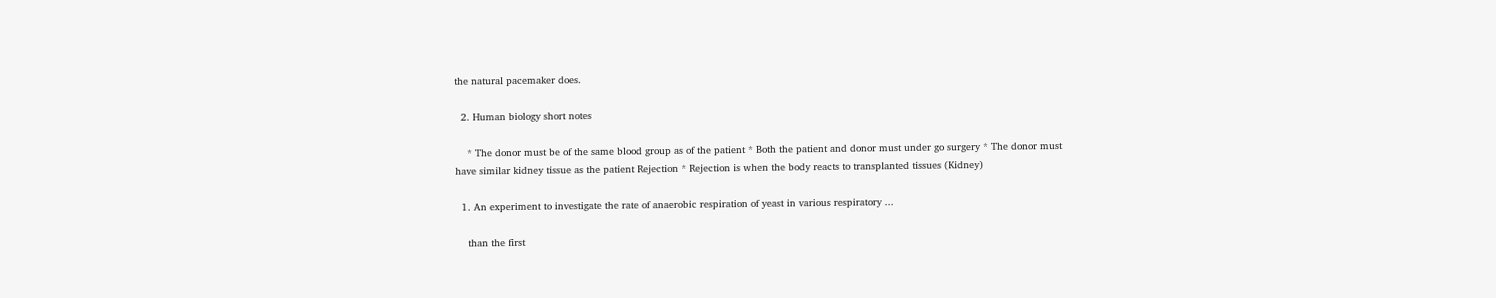the natural pacemaker does.

  2. Human biology short notes

    * The donor must be of the same blood group as of the patient * Both the patient and donor must under go surgery * The donor must have similar kidney tissue as the patient Rejection * Rejection is when the body reacts to transplanted tissues (Kidney)

  1. An experiment to investigate the rate of anaerobic respiration of yeast in various respiratory ...

    than the first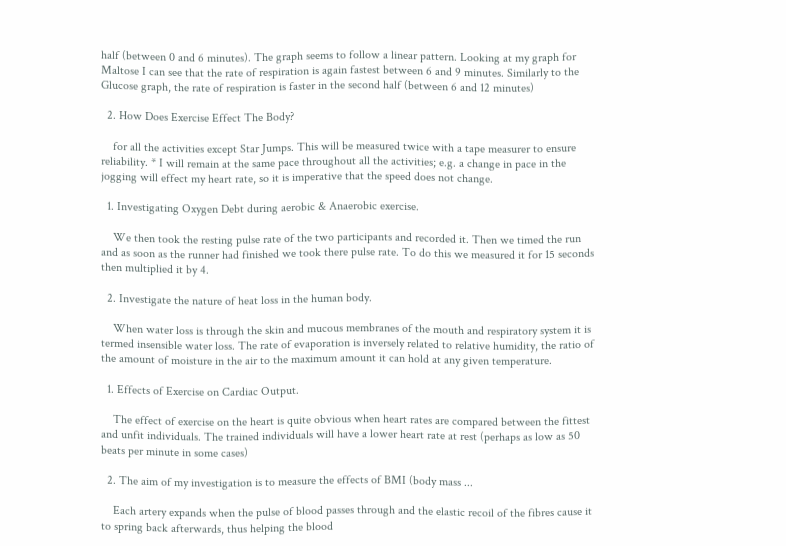half (between 0 and 6 minutes). The graph seems to follow a linear pattern. Looking at my graph for Maltose I can see that the rate of respiration is again fastest between 6 and 9 minutes. Similarly to the Glucose graph, the rate of respiration is faster in the second half (between 6 and 12 minutes)

  2. How Does Exercise Effect The Body?

    for all the activities except Star Jumps. This will be measured twice with a tape measurer to ensure reliability. * I will remain at the same pace throughout all the activities; e.g. a change in pace in the jogging will effect my heart rate, so it is imperative that the speed does not change.

  1. Investigating Oxygen Debt during aerobic & Anaerobic exercise.

    We then took the resting pulse rate of the two participants and recorded it. Then we timed the run and as soon as the runner had finished we took there pulse rate. To do this we measured it for 15 seconds then multiplied it by 4.

  2. Investigate the nature of heat loss in the human body.

    When water loss is through the skin and mucous membranes of the mouth and respiratory system it is termed insensible water loss. The rate of evaporation is inversely related to relative humidity, the ratio of the amount of moisture in the air to the maximum amount it can hold at any given temperature.

  1. Effects of Exercise on Cardiac Output.

    The effect of exercise on the heart is quite obvious when heart rates are compared between the fittest and unfit individuals. The trained individuals will have a lower heart rate at rest (perhaps as low as 50 beats per minute in some cases)

  2. The aim of my investigation is to measure the effects of BMI (body mass ...

    Each artery expands when the pulse of blood passes through and the elastic recoil of the fibres cause it to spring back afterwards, thus helping the blood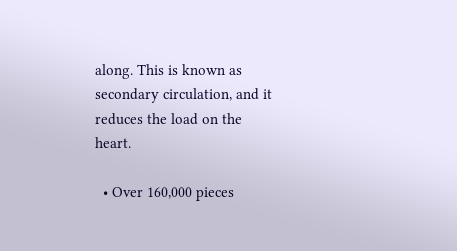along. This is known as secondary circulation, and it reduces the load on the heart.

  • Over 160,000 pieces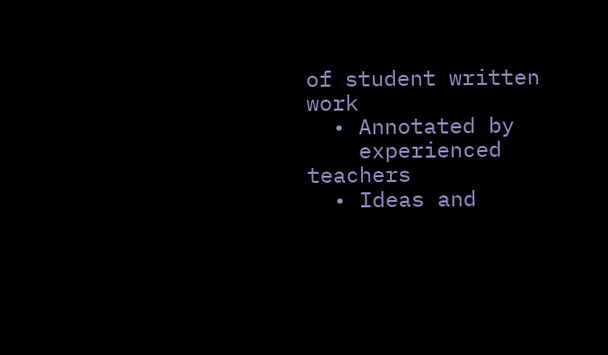of student written work
  • Annotated by
    experienced teachers
  • Ideas and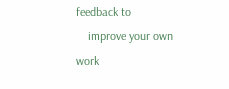feedback to
    improve your own work